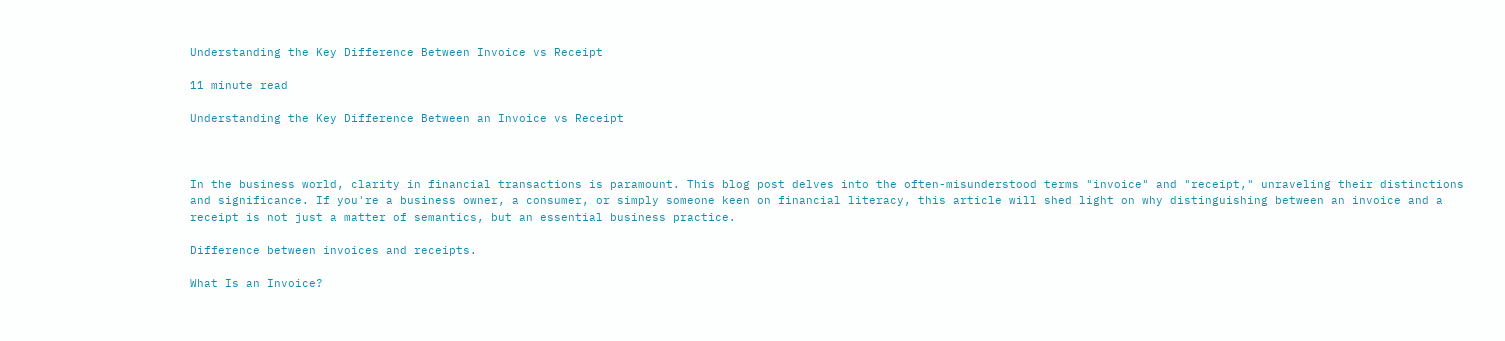Understanding the Key Difference Between Invoice vs Receipt

11 minute read

Understanding the Key Difference Between an Invoice vs Receipt



In the business world, clarity in financial transactions is paramount. This blog post delves into the often-misunderstood terms "invoice" and "receipt," unraveling their distinctions and significance. If you're a business owner, a consumer, or simply someone keen on financial literacy, this article will shed light on why distinguishing between an invoice and a receipt is not just a matter of semantics, but an essential business practice.

Difference between invoices and receipts.

What Is an Invoice?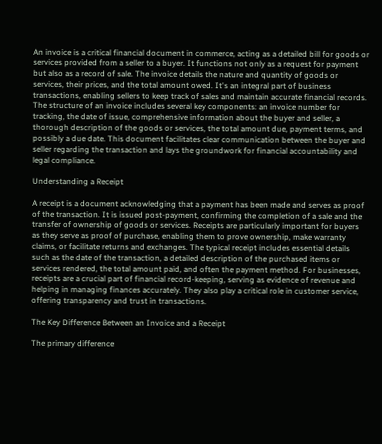An invoice is a critical financial document in commerce, acting as a detailed bill for goods or services provided from a seller to a buyer. It functions not only as a request for payment but also as a record of sale. The invoice details the nature and quantity of goods or services, their prices, and the total amount owed. It's an integral part of business transactions, enabling sellers to keep track of sales and maintain accurate financial records. The structure of an invoice includes several key components: an invoice number for tracking, the date of issue, comprehensive information about the buyer and seller, a thorough description of the goods or services, the total amount due, payment terms, and possibly a due date. This document facilitates clear communication between the buyer and seller regarding the transaction and lays the groundwork for financial accountability and legal compliance.

Understanding a Receipt

A receipt is a document acknowledging that a payment has been made and serves as proof of the transaction. It is issued post-payment, confirming the completion of a sale and the transfer of ownership of goods or services. Receipts are particularly important for buyers as they serve as proof of purchase, enabling them to prove ownership, make warranty claims, or facilitate returns and exchanges. The typical receipt includes essential details such as the date of the transaction, a detailed description of the purchased items or services rendered, the total amount paid, and often the payment method. For businesses, receipts are a crucial part of financial record-keeping, serving as evidence of revenue and helping in managing finances accurately. They also play a critical role in customer service, offering transparency and trust in transactions.

The Key Difference Between an Invoice and a Receipt

The primary difference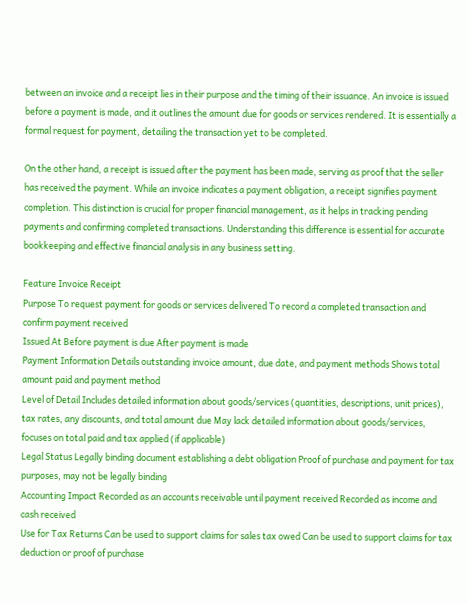between an invoice and a receipt lies in their purpose and the timing of their issuance. An invoice is issued before a payment is made, and it outlines the amount due for goods or services rendered. It is essentially a formal request for payment, detailing the transaction yet to be completed.

On the other hand, a receipt is issued after the payment has been made, serving as proof that the seller has received the payment. While an invoice indicates a payment obligation, a receipt signifies payment completion. This distinction is crucial for proper financial management, as it helps in tracking pending payments and confirming completed transactions. Understanding this difference is essential for accurate bookkeeping and effective financial analysis in any business setting.

Feature Invoice Receipt
Purpose To request payment for goods or services delivered To record a completed transaction and confirm payment received
Issued At Before payment is due After payment is made
Payment Information Details outstanding invoice amount, due date, and payment methods Shows total amount paid and payment method
Level of Detail Includes detailed information about goods/services (quantities, descriptions, unit prices), tax rates, any discounts, and total amount due May lack detailed information about goods/services, focuses on total paid and tax applied (if applicable)
Legal Status Legally binding document establishing a debt obligation Proof of purchase and payment for tax purposes, may not be legally binding
Accounting Impact Recorded as an accounts receivable until payment received Recorded as income and cash received
Use for Tax Returns Can be used to support claims for sales tax owed Can be used to support claims for tax deduction or proof of purchase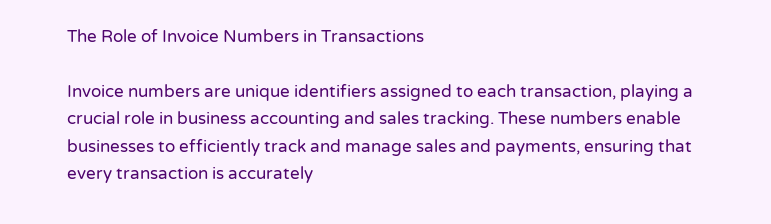The Role of Invoice Numbers in Transactions

Invoice numbers are unique identifiers assigned to each transaction, playing a crucial role in business accounting and sales tracking. These numbers enable businesses to efficiently track and manage sales and payments, ensuring that every transaction is accurately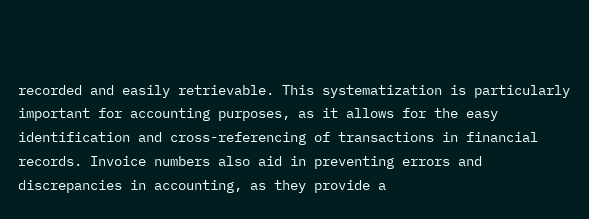recorded and easily retrievable. This systematization is particularly important for accounting purposes, as it allows for the easy identification and cross-referencing of transactions in financial records. Invoice numbers also aid in preventing errors and discrepancies in accounting, as they provide a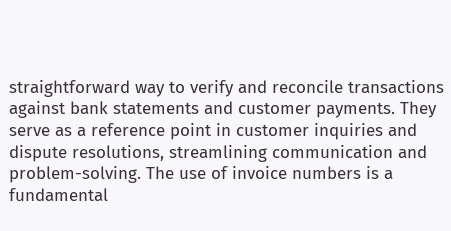straightforward way to verify and reconcile transactions against bank statements and customer payments. They serve as a reference point in customer inquiries and dispute resolutions, streamlining communication and problem-solving. The use of invoice numbers is a fundamental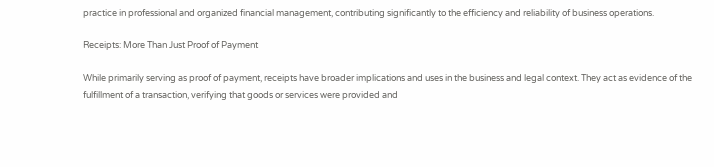practice in professional and organized financial management, contributing significantly to the efficiency and reliability of business operations.

Receipts: More Than Just Proof of Payment

While primarily serving as proof of payment, receipts have broader implications and uses in the business and legal context. They act as evidence of the fulfillment of a transaction, verifying that goods or services were provided and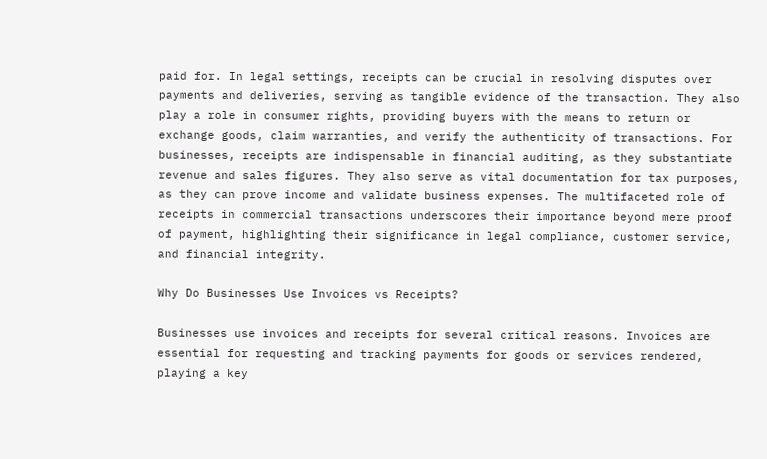paid for. In legal settings, receipts can be crucial in resolving disputes over payments and deliveries, serving as tangible evidence of the transaction. They also play a role in consumer rights, providing buyers with the means to return or exchange goods, claim warranties, and verify the authenticity of transactions. For businesses, receipts are indispensable in financial auditing, as they substantiate revenue and sales figures. They also serve as vital documentation for tax purposes, as they can prove income and validate business expenses. The multifaceted role of receipts in commercial transactions underscores their importance beyond mere proof of payment, highlighting their significance in legal compliance, customer service, and financial integrity.

Why Do Businesses Use Invoices vs Receipts?

Businesses use invoices and receipts for several critical reasons. Invoices are essential for requesting and tracking payments for goods or services rendered, playing a key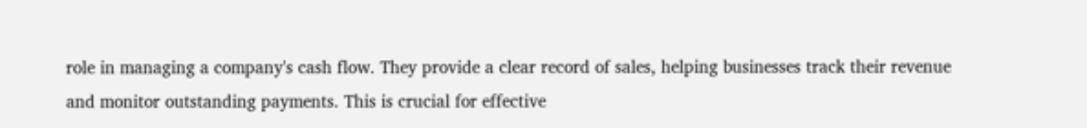role in managing a company's cash flow. They provide a clear record of sales, helping businesses track their revenue and monitor outstanding payments. This is crucial for effective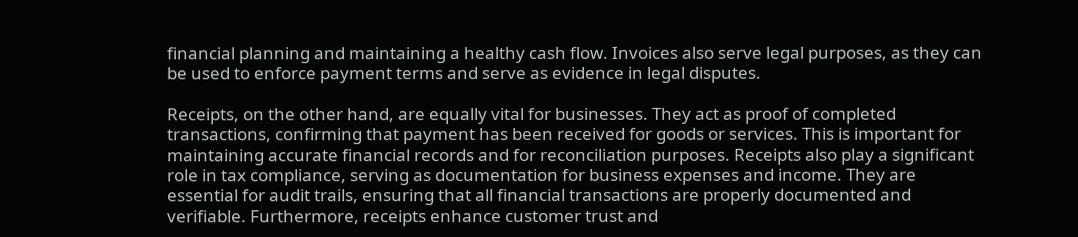financial planning and maintaining a healthy cash flow. Invoices also serve legal purposes, as they can be used to enforce payment terms and serve as evidence in legal disputes.

Receipts, on the other hand, are equally vital for businesses. They act as proof of completed transactions, confirming that payment has been received for goods or services. This is important for maintaining accurate financial records and for reconciliation purposes. Receipts also play a significant role in tax compliance, serving as documentation for business expenses and income. They are essential for audit trails, ensuring that all financial transactions are properly documented and verifiable. Furthermore, receipts enhance customer trust and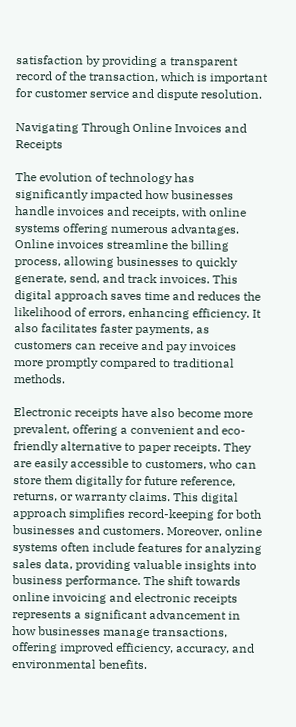satisfaction by providing a transparent record of the transaction, which is important for customer service and dispute resolution.

Navigating Through Online Invoices and Receipts

The evolution of technology has significantly impacted how businesses handle invoices and receipts, with online systems offering numerous advantages. Online invoices streamline the billing process, allowing businesses to quickly generate, send, and track invoices. This digital approach saves time and reduces the likelihood of errors, enhancing efficiency. It also facilitates faster payments, as customers can receive and pay invoices more promptly compared to traditional methods.

Electronic receipts have also become more prevalent, offering a convenient and eco-friendly alternative to paper receipts. They are easily accessible to customers, who can store them digitally for future reference, returns, or warranty claims. This digital approach simplifies record-keeping for both businesses and customers. Moreover, online systems often include features for analyzing sales data, providing valuable insights into business performance. The shift towards online invoicing and electronic receipts represents a significant advancement in how businesses manage transactions, offering improved efficiency, accuracy, and environmental benefits.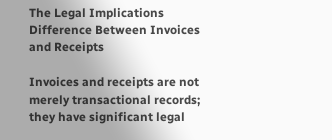The Legal Implications Difference Between Invoices and Receipts

Invoices and receipts are not merely transactional records; they have significant legal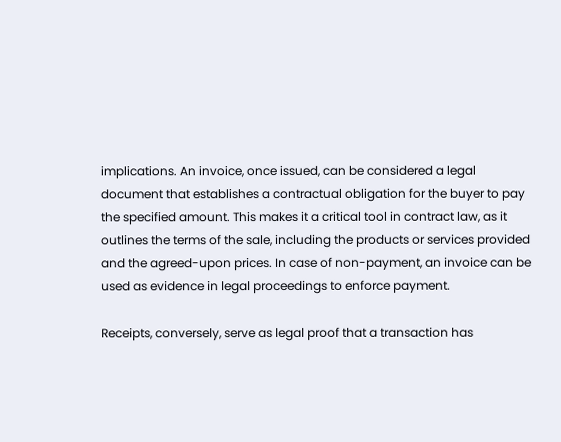implications. An invoice, once issued, can be considered a legal document that establishes a contractual obligation for the buyer to pay the specified amount. This makes it a critical tool in contract law, as it outlines the terms of the sale, including the products or services provided and the agreed-upon prices. In case of non-payment, an invoice can be used as evidence in legal proceedings to enforce payment.

Receipts, conversely, serve as legal proof that a transaction has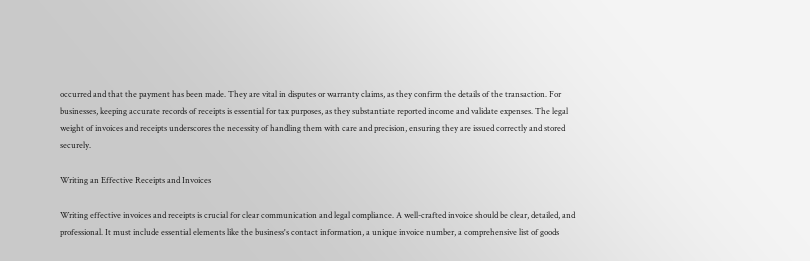occurred and that the payment has been made. They are vital in disputes or warranty claims, as they confirm the details of the transaction. For businesses, keeping accurate records of receipts is essential for tax purposes, as they substantiate reported income and validate expenses. The legal weight of invoices and receipts underscores the necessity of handling them with care and precision, ensuring they are issued correctly and stored securely.

Writing an Effective Receipts and Invoices

Writing effective invoices and receipts is crucial for clear communication and legal compliance. A well-crafted invoice should be clear, detailed, and professional. It must include essential elements like the business's contact information, a unique invoice number, a comprehensive list of goods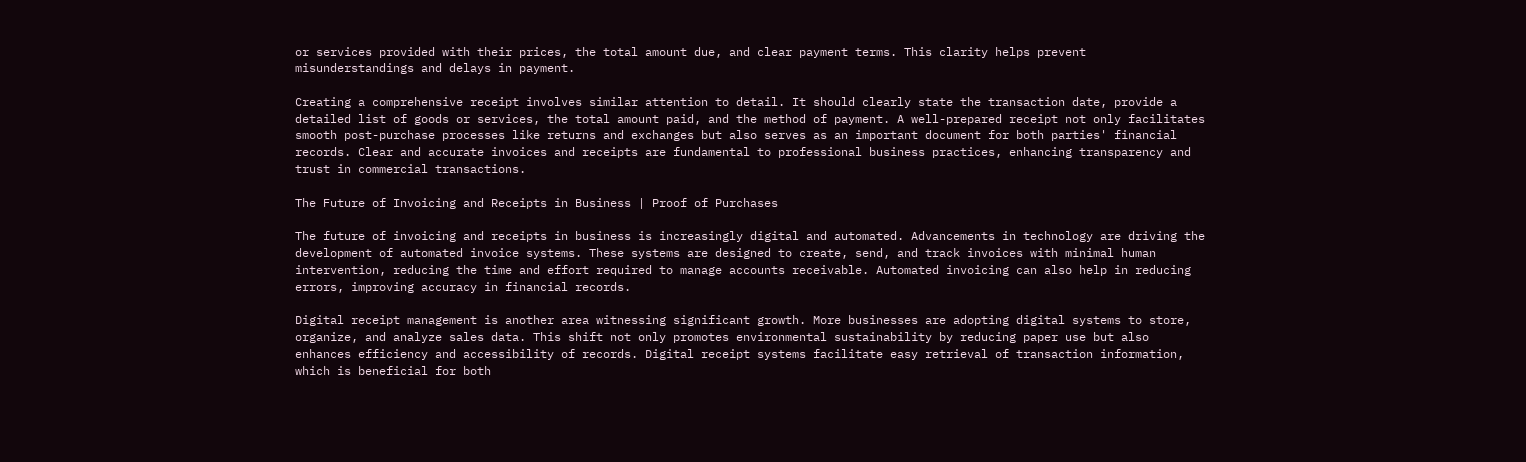or services provided with their prices, the total amount due, and clear payment terms. This clarity helps prevent misunderstandings and delays in payment.

Creating a comprehensive receipt involves similar attention to detail. It should clearly state the transaction date, provide a detailed list of goods or services, the total amount paid, and the method of payment. A well-prepared receipt not only facilitates smooth post-purchase processes like returns and exchanges but also serves as an important document for both parties' financial records. Clear and accurate invoices and receipts are fundamental to professional business practices, enhancing transparency and trust in commercial transactions.

The Future of Invoicing and Receipts in Business | Proof of Purchases

The future of invoicing and receipts in business is increasingly digital and automated. Advancements in technology are driving the development of automated invoice systems. These systems are designed to create, send, and track invoices with minimal human intervention, reducing the time and effort required to manage accounts receivable. Automated invoicing can also help in reducing errors, improving accuracy in financial records.

Digital receipt management is another area witnessing significant growth. More businesses are adopting digital systems to store, organize, and analyze sales data. This shift not only promotes environmental sustainability by reducing paper use but also enhances efficiency and accessibility of records. Digital receipt systems facilitate easy retrieval of transaction information, which is beneficial for both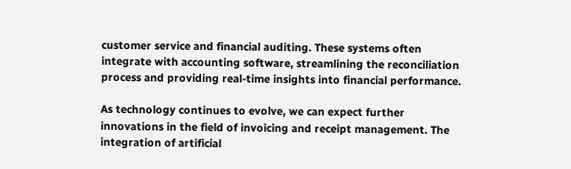customer service and financial auditing. These systems often integrate with accounting software, streamlining the reconciliation process and providing real-time insights into financial performance.

As technology continues to evolve, we can expect further innovations in the field of invoicing and receipt management. The integration of artificial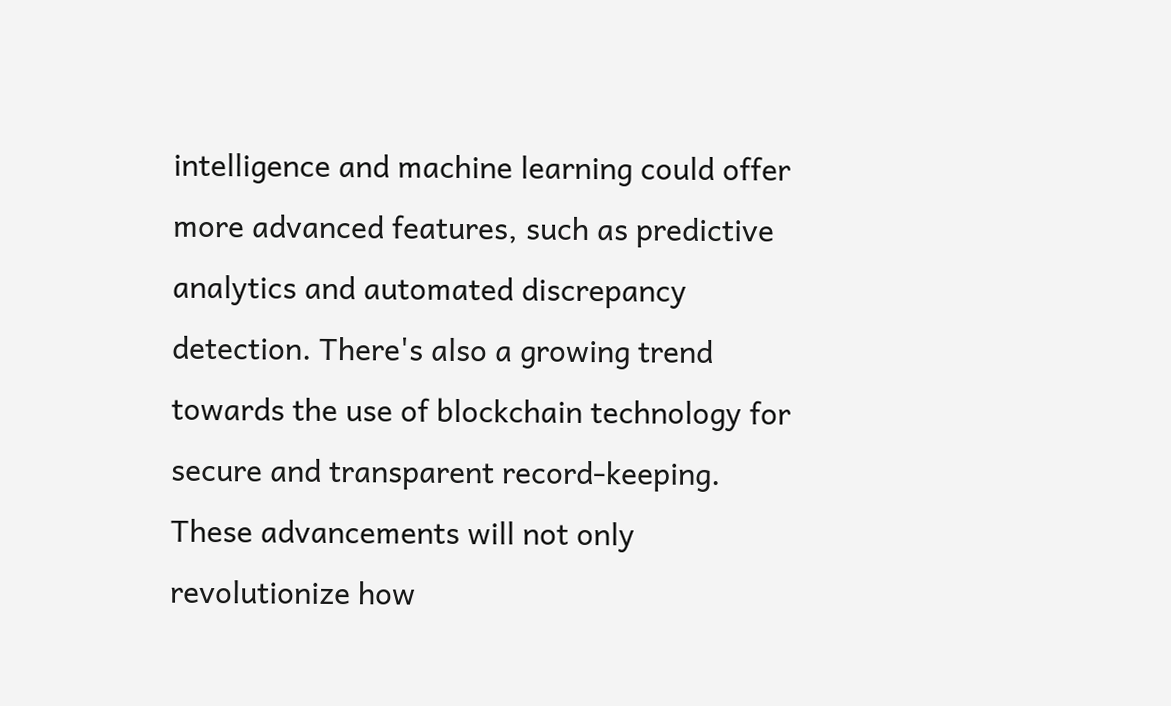intelligence and machine learning could offer more advanced features, such as predictive analytics and automated discrepancy detection. There's also a growing trend towards the use of blockchain technology for secure and transparent record-keeping. These advancements will not only revolutionize how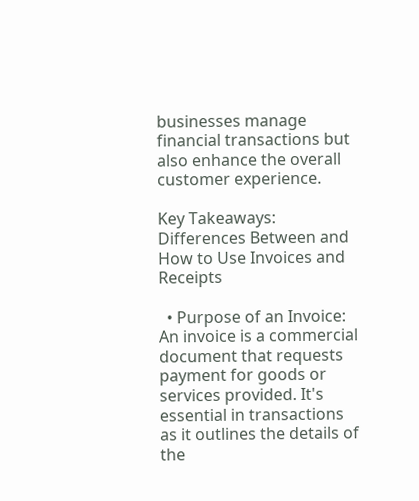businesses manage financial transactions but also enhance the overall customer experience.

Key Takeaways: Differences Between and How to Use Invoices and Receipts

  • Purpose of an Invoice: An invoice is a commercial document that requests payment for goods or services provided. It's essential in transactions as it outlines the details of the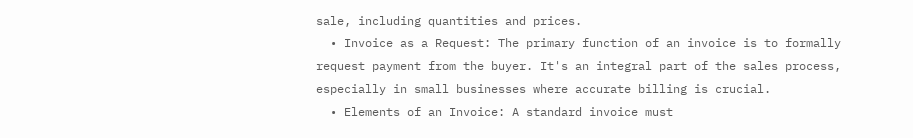sale, including quantities and prices.
  • Invoice as a Request: The primary function of an invoice is to formally request payment from the buyer. It's an integral part of the sales process, especially in small businesses where accurate billing is crucial.
  • Elements of an Invoice: A standard invoice must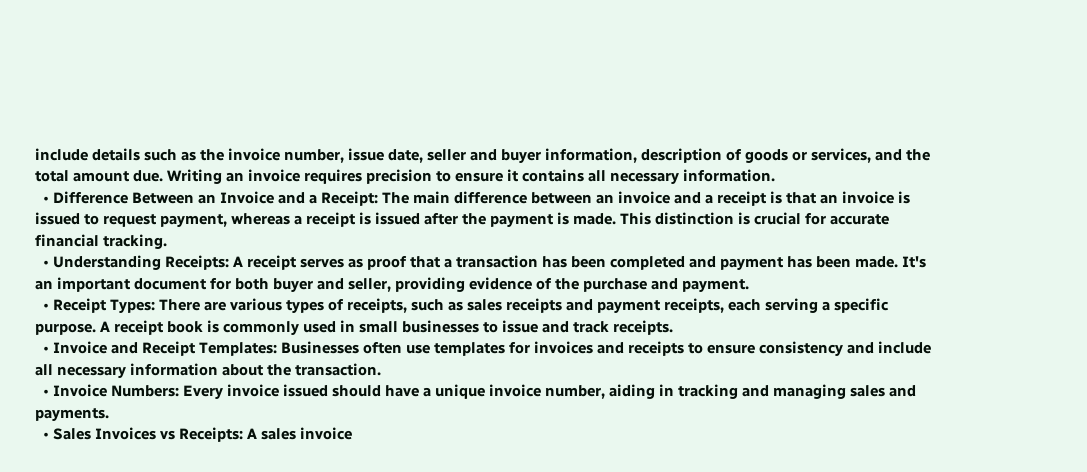include details such as the invoice number, issue date, seller and buyer information, description of goods or services, and the total amount due. Writing an invoice requires precision to ensure it contains all necessary information.
  • Difference Between an Invoice and a Receipt: The main difference between an invoice and a receipt is that an invoice is issued to request payment, whereas a receipt is issued after the payment is made. This distinction is crucial for accurate financial tracking.
  • Understanding Receipts: A receipt serves as proof that a transaction has been completed and payment has been made. It's an important document for both buyer and seller, providing evidence of the purchase and payment.
  • Receipt Types: There are various types of receipts, such as sales receipts and payment receipts, each serving a specific purpose. A receipt book is commonly used in small businesses to issue and track receipts.
  • Invoice and Receipt Templates: Businesses often use templates for invoices and receipts to ensure consistency and include all necessary information about the transaction.
  • Invoice Numbers: Every invoice issued should have a unique invoice number, aiding in tracking and managing sales and payments.
  • Sales Invoices vs Receipts: A sales invoice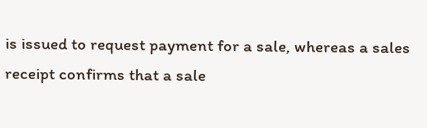is issued to request payment for a sale, whereas a sales receipt confirms that a sale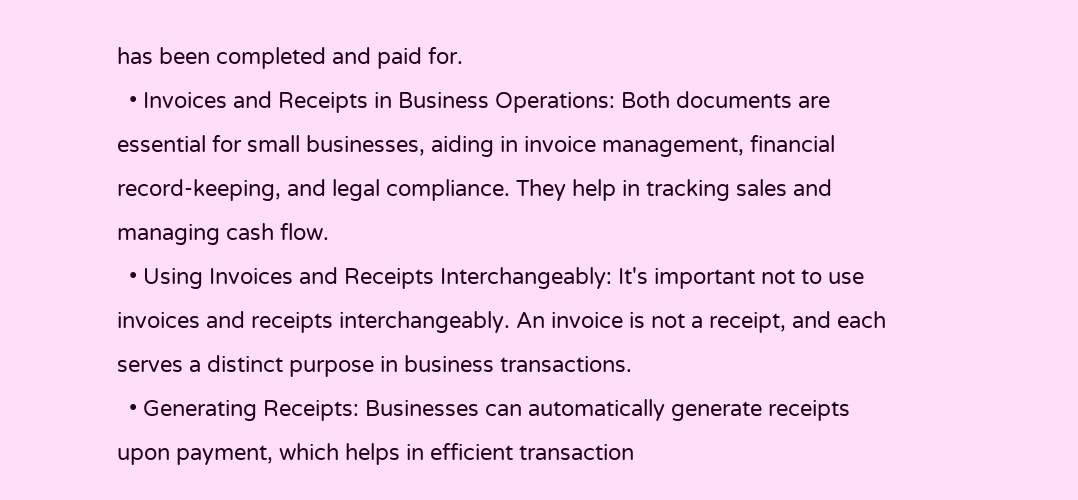has been completed and paid for.
  • Invoices and Receipts in Business Operations: Both documents are essential for small businesses, aiding in invoice management, financial record-keeping, and legal compliance. They help in tracking sales and managing cash flow.
  • Using Invoices and Receipts Interchangeably: It's important not to use invoices and receipts interchangeably. An invoice is not a receipt, and each serves a distinct purpose in business transactions.
  • Generating Receipts: Businesses can automatically generate receipts upon payment, which helps in efficient transaction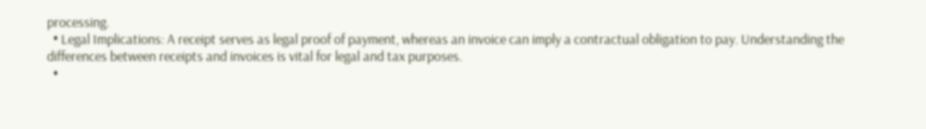processing.
  • Legal Implications: A receipt serves as legal proof of payment, whereas an invoice can imply a contractual obligation to pay. Understanding the differences between receipts and invoices is vital for legal and tax purposes.
  •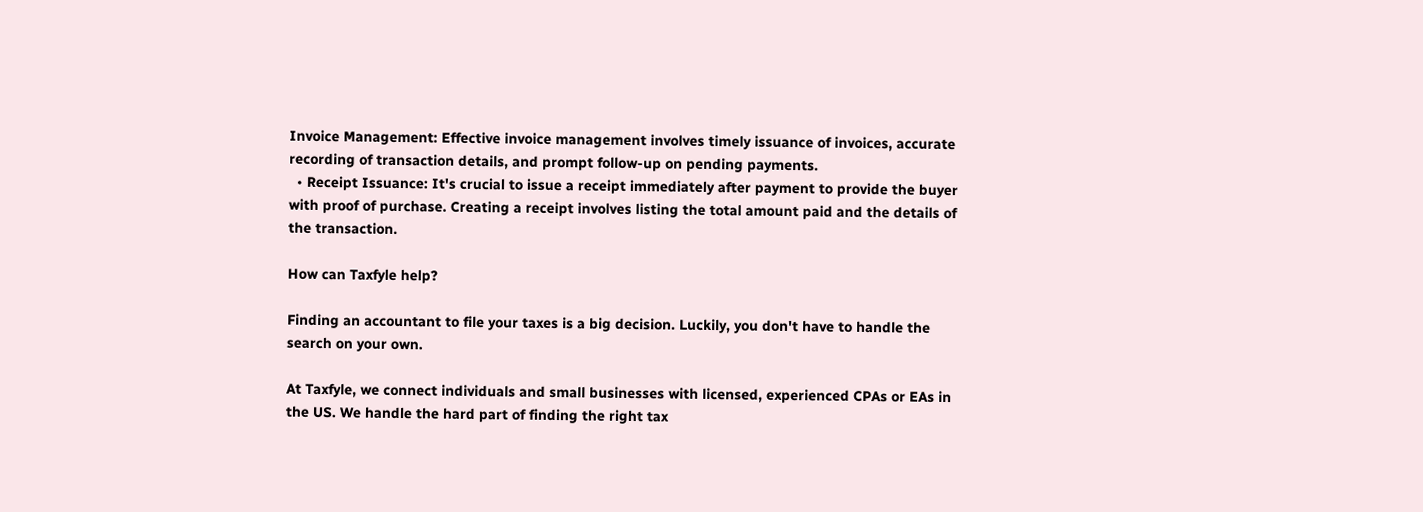Invoice Management: Effective invoice management involves timely issuance of invoices, accurate recording of transaction details, and prompt follow-up on pending payments.
  • Receipt Issuance: It's crucial to issue a receipt immediately after payment to provide the buyer with proof of purchase. Creating a receipt involves listing the total amount paid and the details of the transaction.

How can Taxfyle help?

Finding an accountant to file your taxes is a big decision. Luckily, you don't have to handle the search on your own.

At Taxfyle, we connect individuals and small businesses with licensed, experienced CPAs or EAs in the US. We handle the hard part of finding the right tax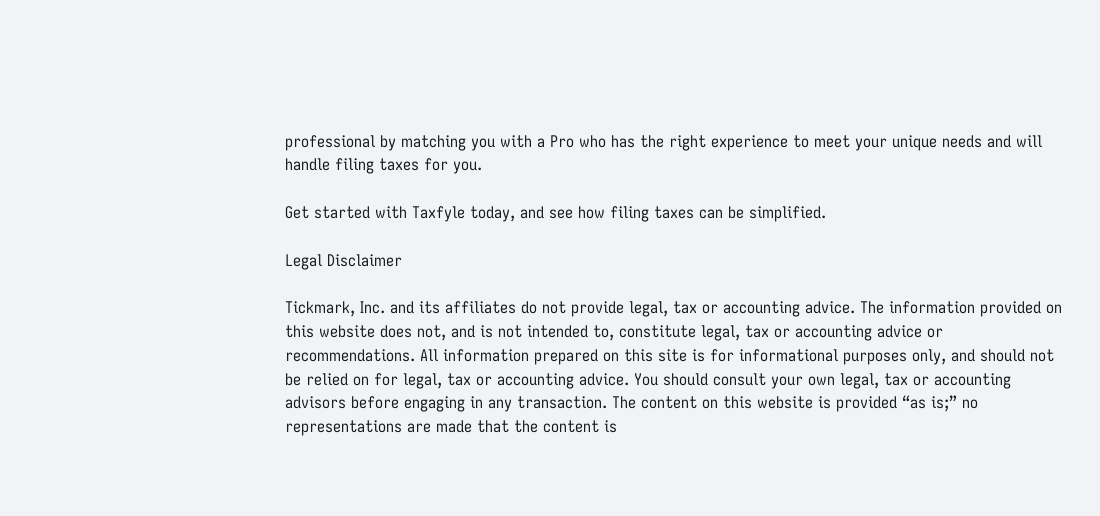professional by matching you with a Pro who has the right experience to meet your unique needs and will handle filing taxes for you.

Get started with Taxfyle today, and see how filing taxes can be simplified.

Legal Disclaimer

Tickmark, Inc. and its affiliates do not provide legal, tax or accounting advice. The information provided on this website does not, and is not intended to, constitute legal, tax or accounting advice or recommendations. All information prepared on this site is for informational purposes only, and should not be relied on for legal, tax or accounting advice. You should consult your own legal, tax or accounting advisors before engaging in any transaction. The content on this website is provided “as is;” no representations are made that the content is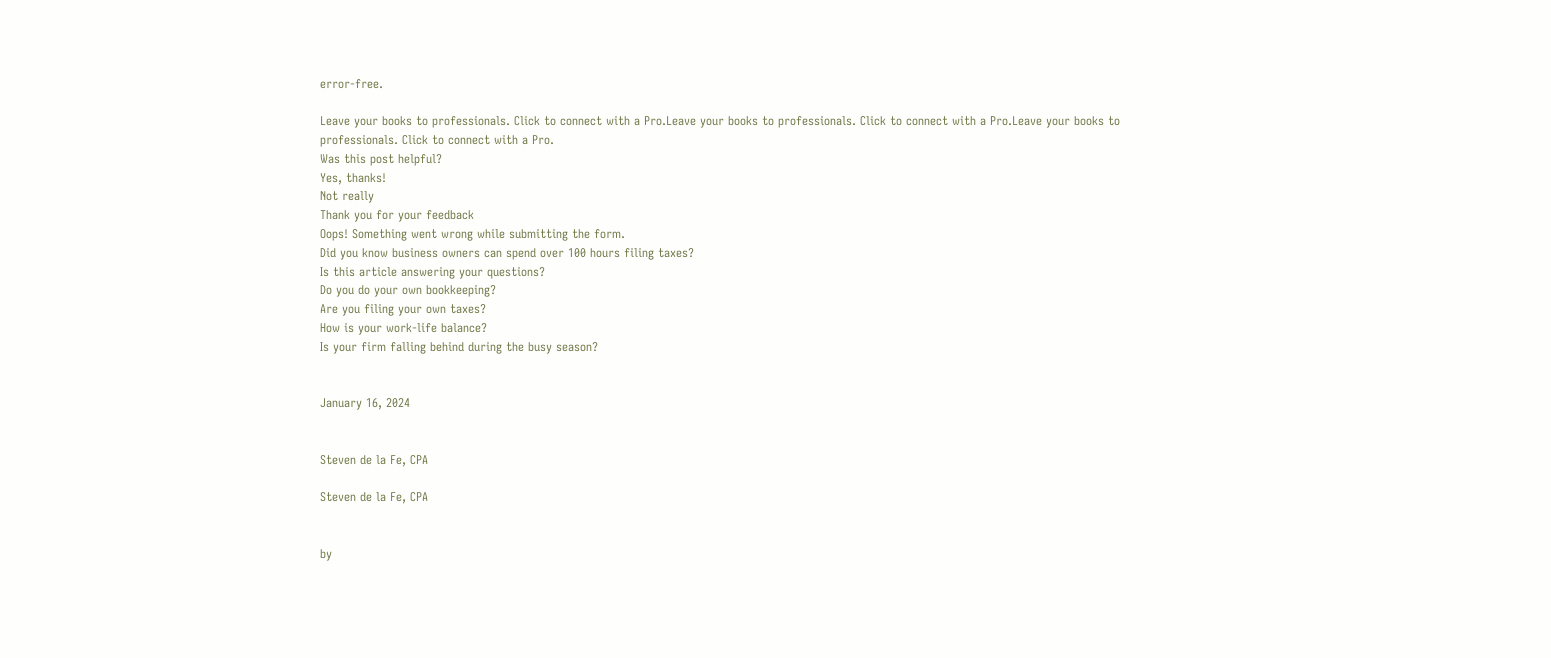error-free.

Leave your books to professionals. Click to connect with a Pro.Leave your books to professionals. Click to connect with a Pro.Leave your books to professionals. Click to connect with a Pro.
Was this post helpful?
Yes, thanks!
Not really
Thank you for your feedback
Oops! Something went wrong while submitting the form.
Did you know business owners can spend over 100 hours filing taxes?
Is this article answering your questions?
Do you do your own bookkeeping?
Are you filing your own taxes?
How is your work-life balance?
Is your firm falling behind during the busy season?


January 16, 2024


Steven de la Fe, CPA

Steven de la Fe, CPA


by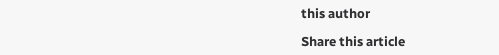this author

Share this article